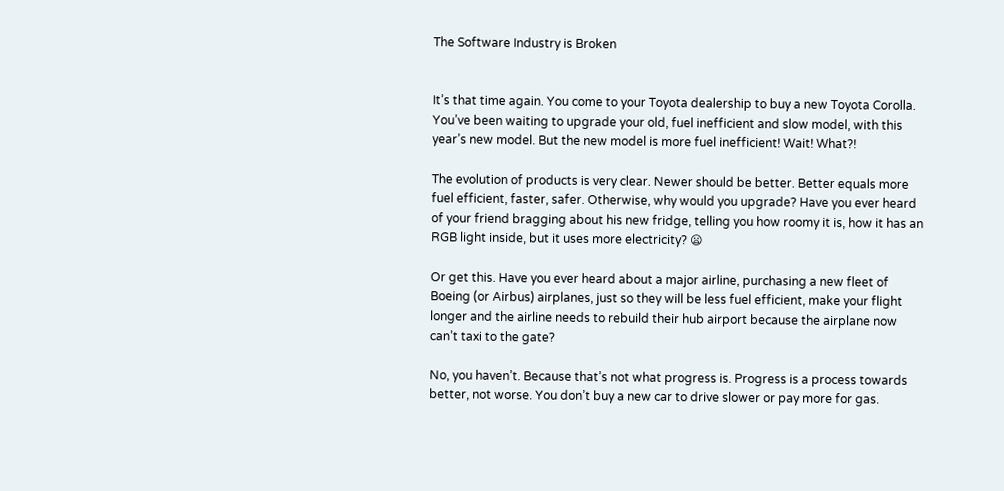The Software Industry is Broken


It’s that time again. You come to your Toyota dealership to buy a new Toyota Corolla. You’ve been waiting to upgrade your old, fuel inefficient and slow model, with this year’s new model. But the new model is more fuel inefficient! Wait! What?!

The evolution of products is very clear. Newer should be better. Better equals more fuel efficient, faster, safer. Otherwise, why would you upgrade? Have you ever heard of your friend bragging about his new fridge, telling you how roomy it is, how it has an RGB light inside, but it uses more electricity? 😦

Or get this. Have you ever heard about a major airline, purchasing a new fleet of Boeing (or Airbus) airplanes, just so they will be less fuel efficient, make your flight longer and the airline needs to rebuild their hub airport because the airplane now can’t taxi to the gate?

No, you haven’t. Because that’s not what progress is. Progress is a process towards better, not worse. You don’t buy a new car to drive slower or pay more for gas.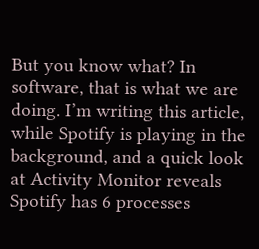But you know what? In software, that is what we are doing. I’m writing this article, while Spotify is playing in the background, and a quick look at Activity Monitor reveals Spotify has 6 processes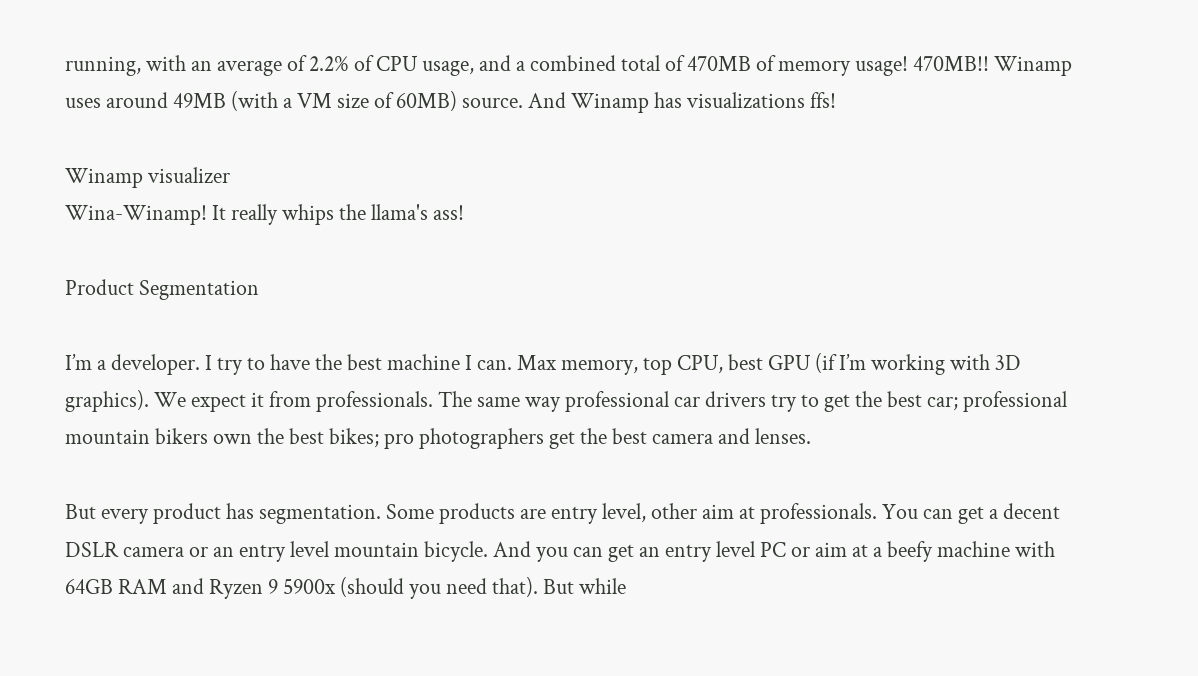running, with an average of 2.2% of CPU usage, and a combined total of 470MB of memory usage! 470MB!! Winamp uses around 49MB (with a VM size of 60MB) source. And Winamp has visualizations ffs!

Winamp visualizer
Wina-Winamp! It really whips the llama's ass!

Product Segmentation

I’m a developer. I try to have the best machine I can. Max memory, top CPU, best GPU (if I’m working with 3D graphics). We expect it from professionals. The same way professional car drivers try to get the best car; professional mountain bikers own the best bikes; pro photographers get the best camera and lenses.

But every product has segmentation. Some products are entry level, other aim at professionals. You can get a decent DSLR camera or an entry level mountain bicycle. And you can get an entry level PC or aim at a beefy machine with 64GB RAM and Ryzen 9 5900x (should you need that). But while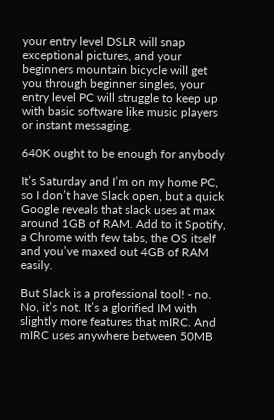your entry level DSLR will snap exceptional pictures, and your beginners mountain bicycle will get you through beginner singles, your entry level PC will struggle to keep up with basic software like music players or instant messaging.

640K ought to be enough for anybody

It’s Saturday and I’m on my home PC, so I don’t have Slack open, but a quick Google reveals that slack uses at max around 1GB of RAM. Add to it Spotify, a Chrome with few tabs, the OS itself and you’ve maxed out 4GB of RAM easily.

But Slack is a professional tool! - no. No, it’s not. It’s a glorified IM with slightly more features that mIRC. And mIRC uses anywhere between 50MB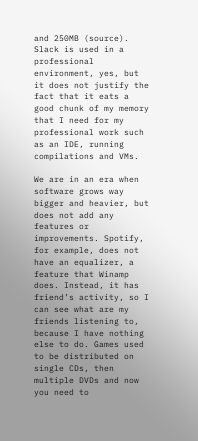and 250MB (source). Slack is used in a professional environment, yes, but it does not justify the fact that it eats a good chunk of my memory that I need for my professional work such as an IDE, running compilations and VMs.

We are in an era when software grows way bigger and heavier, but does not add any features or improvements. Spotify, for example, does not have an equalizer, a feature that Winamp does. Instead, it has friend’s activity, so I can see what are my friends listening to, because I have nothing else to do. Games used to be distributed on single CDs, then multiple DVDs and now you need to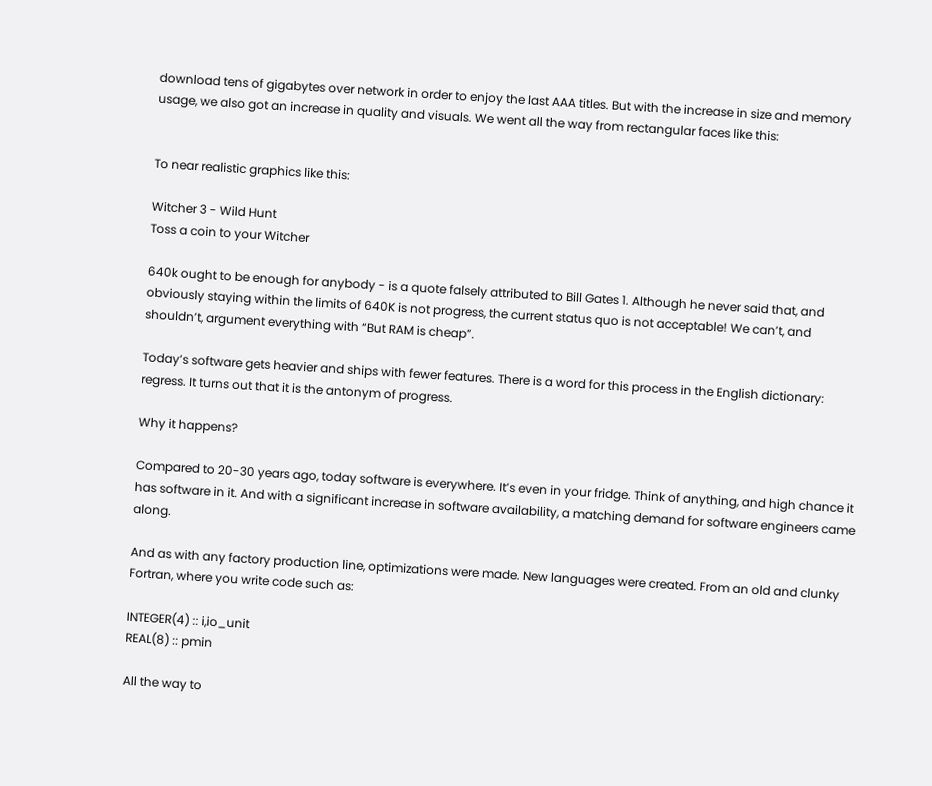download tens of gigabytes over network in order to enjoy the last AAA titles. But with the increase in size and memory usage, we also got an increase in quality and visuals. We went all the way from rectangular faces like this:


To near realistic graphics like this:

Witcher 3 - Wild Hunt
Toss a coin to your Witcher

640k ought to be enough for anybody - is a quote falsely attributed to Bill Gates 1. Although he never said that, and obviously staying within the limits of 640K is not progress, the current status quo is not acceptable! We can’t, and shouldn’t, argument everything with “But RAM is cheap”.

Today’s software gets heavier and ships with fewer features. There is a word for this process in the English dictionary: regress. It turns out that it is the antonym of progress.

Why it happens?

Compared to 20-30 years ago, today software is everywhere. It’s even in your fridge. Think of anything, and high chance it has software in it. And with a significant increase in software availability, a matching demand for software engineers came along.

And as with any factory production line, optimizations were made. New languages were created. From an old and clunky Fortran, where you write code such as:

INTEGER(4) :: i,io_unit
REAL(8) :: pmin

All the way to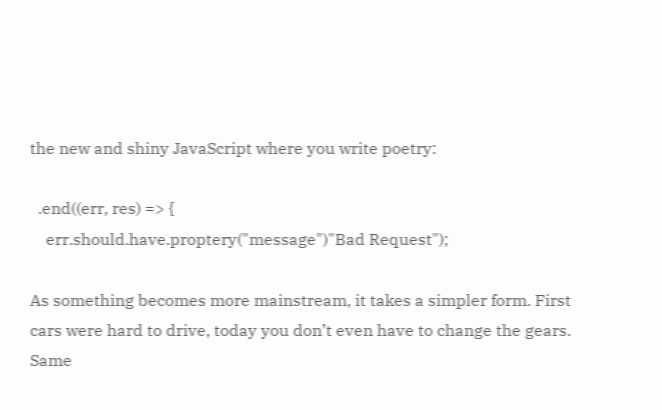the new and shiny JavaScript where you write poetry:

  .end((err, res) => {
    err.should.have.proptery("message")"Bad Request");

As something becomes more mainstream, it takes a simpler form. First cars were hard to drive, today you don’t even have to change the gears. Same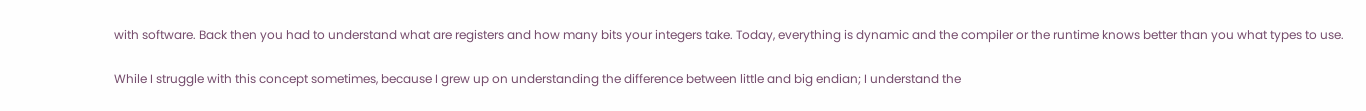with software. Back then you had to understand what are registers and how many bits your integers take. Today, everything is dynamic and the compiler or the runtime knows better than you what types to use.

While I struggle with this concept sometimes, because I grew up on understanding the difference between little and big endian; I understand the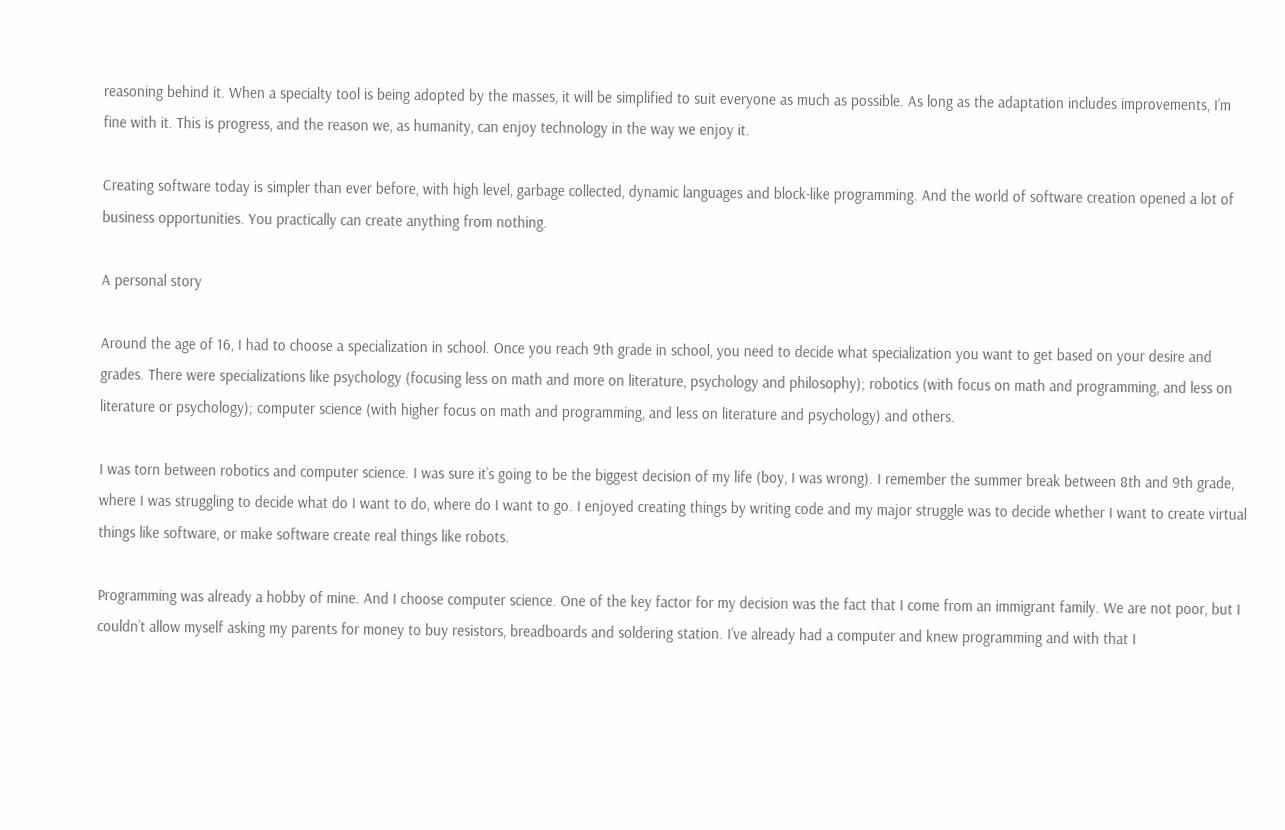reasoning behind it. When a specialty tool is being adopted by the masses, it will be simplified to suit everyone as much as possible. As long as the adaptation includes improvements, I’m fine with it. This is progress, and the reason we, as humanity, can enjoy technology in the way we enjoy it.

Creating software today is simpler than ever before, with high level, garbage collected, dynamic languages and block-like programming. And the world of software creation opened a lot of business opportunities. You practically can create anything from nothing.

A personal story

Around the age of 16, I had to choose a specialization in school. Once you reach 9th grade in school, you need to decide what specialization you want to get based on your desire and grades. There were specializations like psychology (focusing less on math and more on literature, psychology and philosophy); robotics (with focus on math and programming, and less on literature or psychology); computer science (with higher focus on math and programming, and less on literature and psychology) and others.

I was torn between robotics and computer science. I was sure it’s going to be the biggest decision of my life (boy, I was wrong). I remember the summer break between 8th and 9th grade, where I was struggling to decide what do I want to do, where do I want to go. I enjoyed creating things by writing code and my major struggle was to decide whether I want to create virtual things like software, or make software create real things like robots.

Programming was already a hobby of mine. And I choose computer science. One of the key factor for my decision was the fact that I come from an immigrant family. We are not poor, but I couldn’t allow myself asking my parents for money to buy resistors, breadboards and soldering station. I’ve already had a computer and knew programming and with that I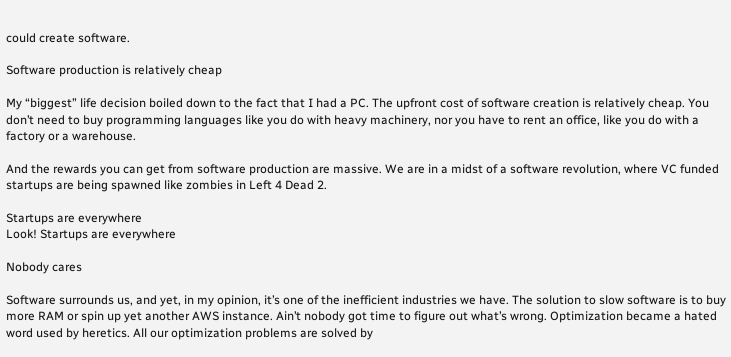could create software.

Software production is relatively cheap

My “biggest” life decision boiled down to the fact that I had a PC. The upfront cost of software creation is relatively cheap. You don’t need to buy programming languages like you do with heavy machinery, nor you have to rent an office, like you do with a factory or a warehouse.

And the rewards you can get from software production are massive. We are in a midst of a software revolution, where VC funded startups are being spawned like zombies in Left 4 Dead 2.

Startups are everywhere
Look! Startups are everywhere

Nobody cares

Software surrounds us, and yet, in my opinion, it’s one of the inefficient industries we have. The solution to slow software is to buy more RAM or spin up yet another AWS instance. Ain’t nobody got time to figure out what’s wrong. Optimization became a hated word used by heretics. All our optimization problems are solved by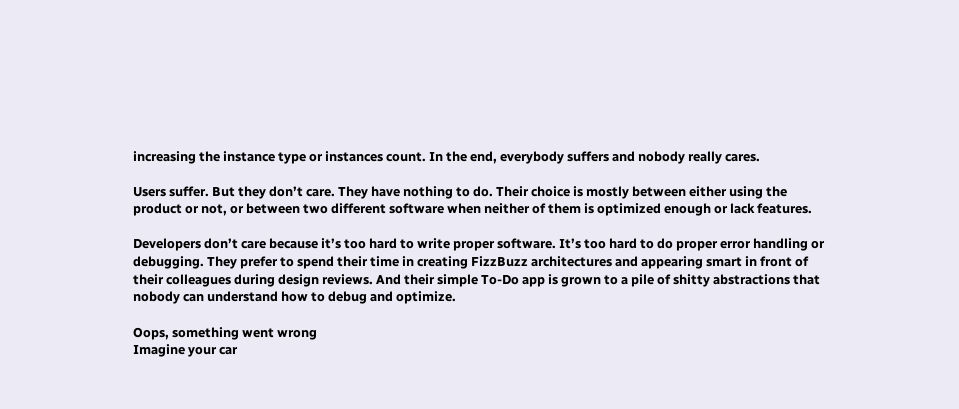increasing the instance type or instances count. In the end, everybody suffers and nobody really cares.

Users suffer. But they don’t care. They have nothing to do. Their choice is mostly between either using the product or not, or between two different software when neither of them is optimized enough or lack features.

Developers don’t care because it’s too hard to write proper software. It’s too hard to do proper error handling or debugging. They prefer to spend their time in creating FizzBuzz architectures and appearing smart in front of their colleagues during design reviews. And their simple To-Do app is grown to a pile of shitty abstractions that nobody can understand how to debug and optimize.

Oops, something went wrong
Imagine your car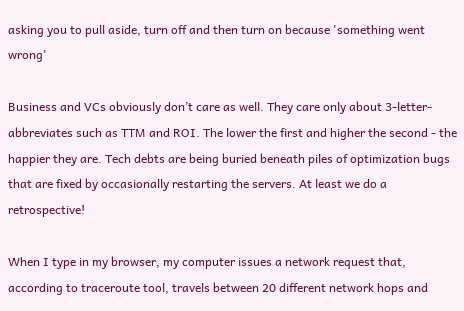asking you to pull aside, turn off and then turn on because 'something went wrong'

Business and VCs obviously don’t care as well. They care only about 3-letter-abbreviates such as TTM and ROI. The lower the first and higher the second - the happier they are. Tech debts are being buried beneath piles of optimization bugs that are fixed by occasionally restarting the servers. At least we do a retrospective!

When I type in my browser, my computer issues a network request that, according to traceroute tool, travels between 20 different network hops and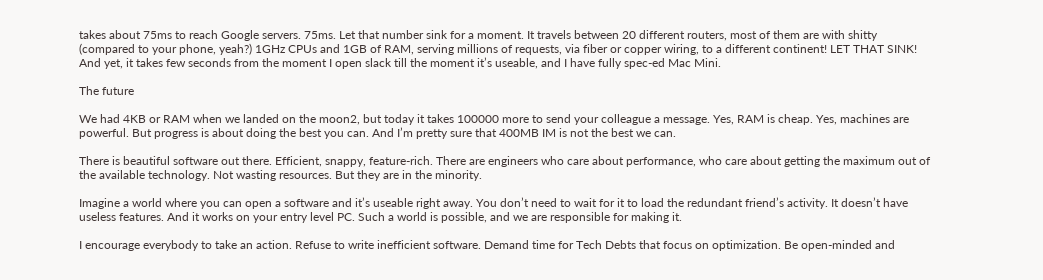takes about 75ms to reach Google servers. 75ms. Let that number sink for a moment. It travels between 20 different routers, most of them are with shitty (compared to your phone, yeah?) 1GHz CPUs and 1GB of RAM, serving millions of requests, via fiber or copper wiring, to a different continent! LET THAT SINK! And yet, it takes few seconds from the moment I open slack till the moment it’s useable, and I have fully spec-ed Mac Mini.

The future

We had 4KB or RAM when we landed on the moon2, but today it takes 100000 more to send your colleague a message. Yes, RAM is cheap. Yes, machines are powerful. But progress is about doing the best you can. And I’m pretty sure that 400MB IM is not the best we can.

There is beautiful software out there. Efficient, snappy, feature-rich. There are engineers who care about performance, who care about getting the maximum out of the available technology. Not wasting resources. But they are in the minority.

Imagine a world where you can open a software and it’s useable right away. You don’t need to wait for it to load the redundant friend’s activity. It doesn’t have useless features. And it works on your entry level PC. Such a world is possible, and we are responsible for making it.

I encourage everybody to take an action. Refuse to write inefficient software. Demand time for Tech Debts that focus on optimization. Be open-minded and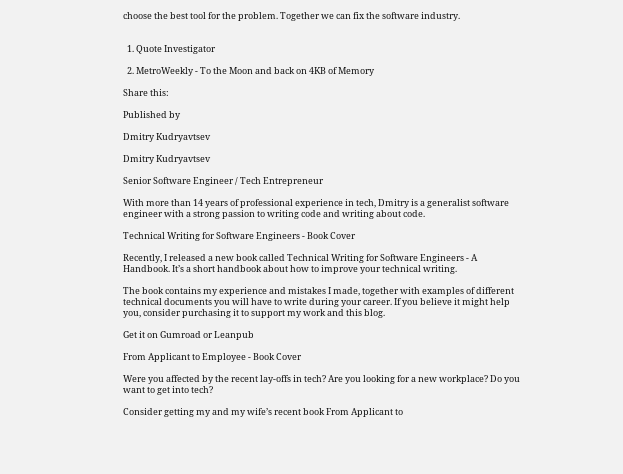choose the best tool for the problem. Together we can fix the software industry.


  1. Quote Investigator

  2. MetroWeekly - To the Moon and back on 4KB of Memory

Share this:

Published by

Dmitry Kudryavtsev

Dmitry Kudryavtsev

Senior Software Engineer / Tech Entrepreneur

With more than 14 years of professional experience in tech, Dmitry is a generalist software engineer with a strong passion to writing code and writing about code.

Technical Writing for Software Engineers - Book Cover

Recently, I released a new book called Technical Writing for Software Engineers - A Handbook. It’s a short handbook about how to improve your technical writing.

The book contains my experience and mistakes I made, together with examples of different technical documents you will have to write during your career. If you believe it might help you, consider purchasing it to support my work and this blog.

Get it on Gumroad or Leanpub

From Applicant to Employee - Book Cover

Were you affected by the recent lay-offs in tech? Are you looking for a new workplace? Do you want to get into tech?

Consider getting my and my wife’s recent book From Applicant to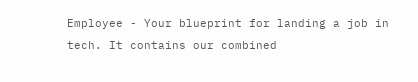Employee - Your blueprint for landing a job in tech. It contains our combined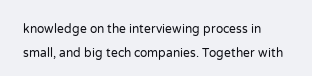knowledge on the interviewing process in small, and big tech companies. Together with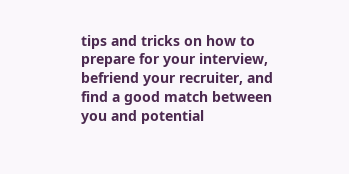tips and tricks on how to prepare for your interview, befriend your recruiter, and find a good match between you and potential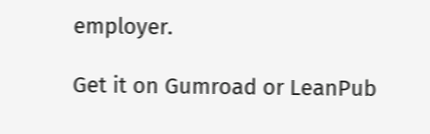employer.

Get it on Gumroad or LeanPub